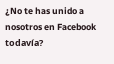¿No te has unido a nosotros en Facebook todavía?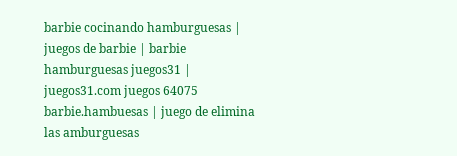barbie cocinando hamburguesas | juegos de barbie | barbie hamburguesas juegos31 | juegos31.com juegos 64075 barbie.hambuesas | juego de elimina las amburguesas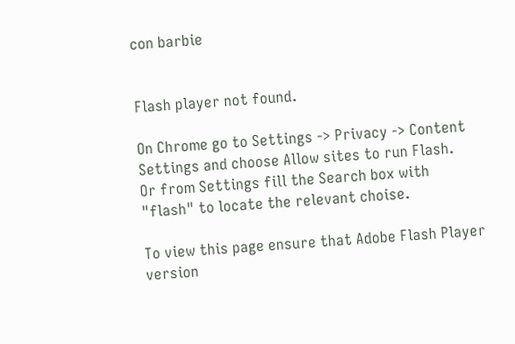con barbie


Flash player not found.

On Chrome go to Settings -> Privacy -> Content Settings and choose Allow sites to run Flash.
Or from Settings fill the Search box with "flash" to locate the relevant choise.

To view this page ensure that Adobe Flash Player version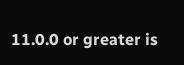11.0.0 or greater is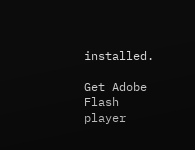installed.

Get Adobe Flash player